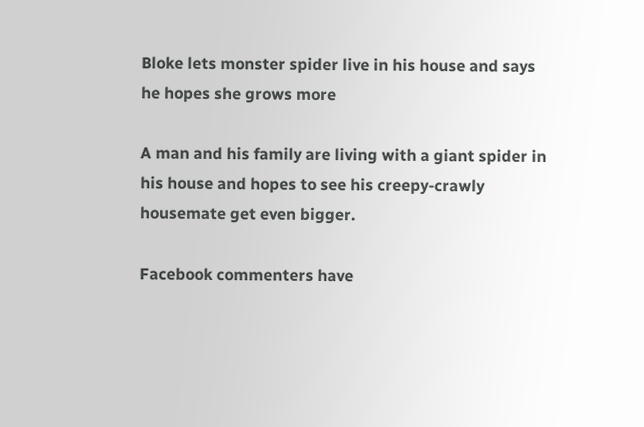Bloke lets monster spider live in his house and says he hopes she grows more

A man and his family are living with a giant spider in his house and hopes to see his creepy-crawly housemate get even bigger.

Facebook commenters have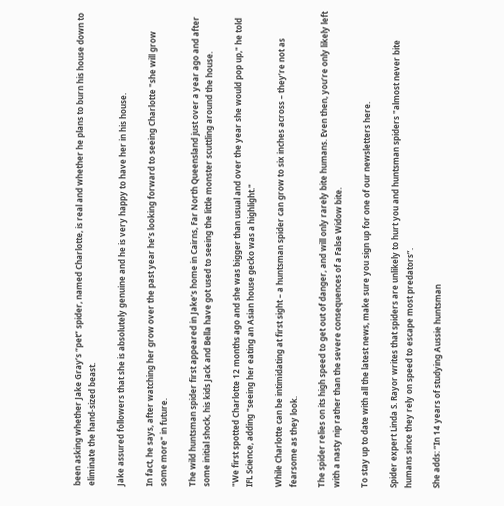been asking whether Jake Gray’s “pet” spider, named Charlotte, is real and whether he plans to burn his house down to eliminate the hand-sized beast.

Jake assured followers that she is absolutely genuine and he is very happy to have her in his house.

In fact, he says, after watching her grow over the past year he’s looking forward to seeing Charlotte "she will grow some more" in future.

The wild huntsman spider first appeared in Jake’s home in Cairns, Far North Queensland just over a year ago and after some initial shock, his kids Jack and Bella have got used to seeing the little monster scuttling around the house.

"We first spotted Charlotte 12 months ago and she was bigger than usual and over the year she would pop up," he told IFL Science, adding "seeing her eating an Asian house gecko was a highlight."

While Charlotte can be intimidating at first sight – a huntsman spider can grow to six inches across – they’re not as fearsome as they look.

The spider relies on its high speed to get out of danger, and will only rarely bite humans. Even then, you’re only likely left with a nasty nip rather than the severe consequences of a False Widow bite.

To stay up to date with all the latest news, make sure you sign up for one of our newsletters here.

Spider expert Linda S. Rayor writes that spiders are unlikely to hurt you and huntsman spiders "almost never bite humans since they rely on speed to escape most predators”.

She adds: “In 14 years of studying Aussie huntsman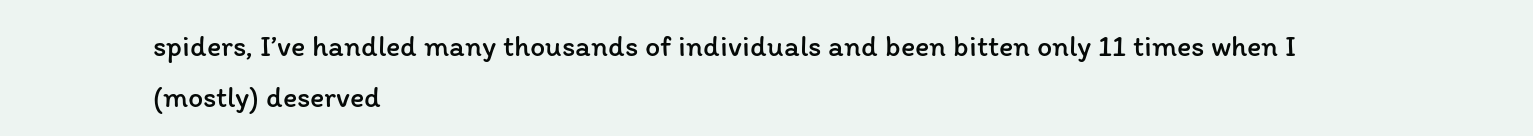spiders, I’ve handled many thousands of individuals and been bitten only 11 times when I (mostly) deserved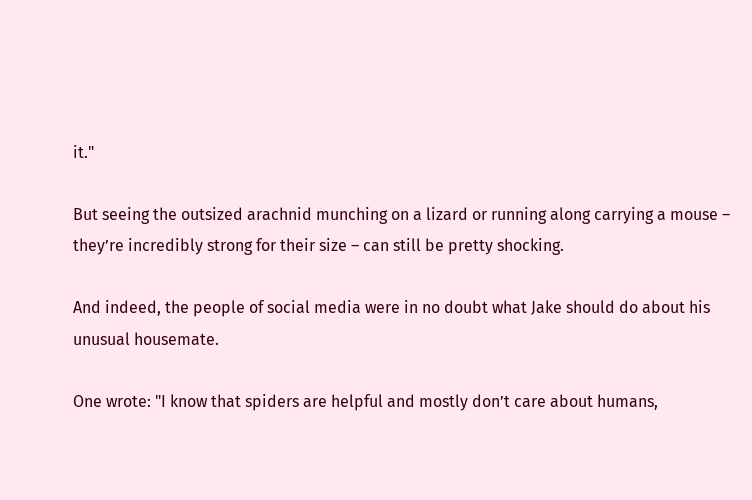it."

But seeing the outsized arachnid munching on a lizard or running along carrying a mouse – they’re incredibly strong for their size – can still be pretty shocking.

And indeed, the people of social media were in no doubt what Jake should do about his unusual housemate.

One wrote: "I know that spiders are helpful and mostly don’t care about humans,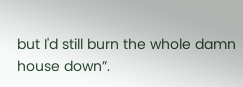but I'd still burn the whole damn house down”.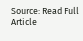Source: Read Full Article